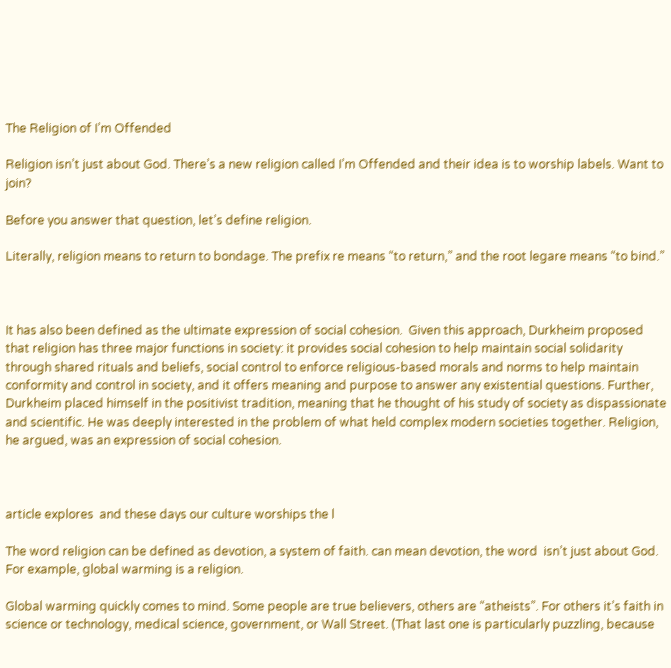The Religion of I’m Offended

Religion isn’t just about God. There’s a new religion called I’m Offended and their idea is to worship labels. Want to join?

Before you answer that question, let’s define religion.

Literally, religion means to return to bondage. The prefix re means “to return,” and the root legare means “to bind.”



It has also been defined as the ultimate expression of social cohesion.  Given this approach, Durkheim proposed that religion has three major functions in society: it provides social cohesion to help maintain social solidarity through shared rituals and beliefs, social control to enforce religious-based morals and norms to help maintain conformity and control in society, and it offers meaning and purpose to answer any existential questions. Further, Durkheim placed himself in the positivist tradition, meaning that he thought of his study of society as dispassionate and scientific. He was deeply interested in the problem of what held complex modern societies together. Religion, he argued, was an expression of social cohesion.



article explores  and these days our culture worships the l

The word religion can be defined as devotion, a system of faith. can mean devotion, the word  isn’t just about God. For example, global warming is a religion.

Global warming quickly comes to mind. Some people are true believers, others are “atheists”. For others it’s faith in science or technology, medical science, government, or Wall Street. (That last one is particularly puzzling, because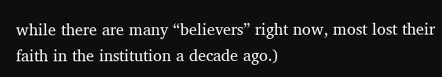while there are many “believers” right now, most lost their faith in the institution a decade ago.)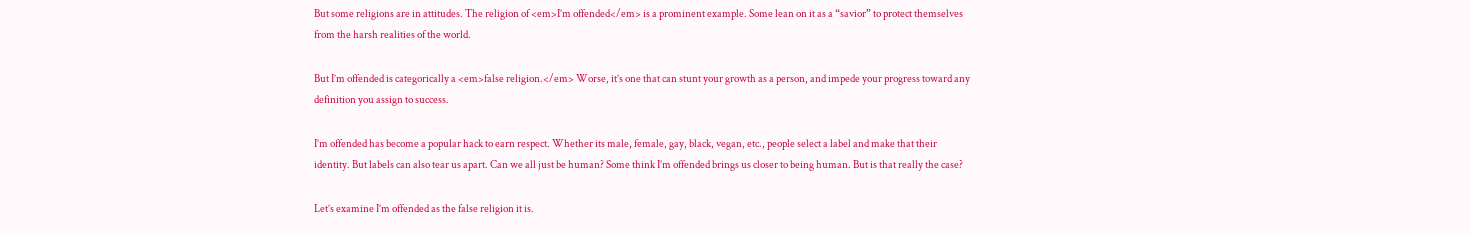But some religions are in attitudes. The religion of <em>I’m offended</em> is a prominent example. Some lean on it as a “savior” to protect themselves from the harsh realities of the world.

But I’m offended is categorically a <em>false religion.</em> Worse, it’s one that can stunt your growth as a person, and impede your progress toward any definition you assign to success.

I’m offended has become a popular hack to earn respect. Whether its male, female, gay, black, vegan, etc., people select a label and make that their identity. But labels can also tear us apart. Can we all just be human? Some think I’m offended brings us closer to being human. But is that really the case?

Let’s examine I’m offended as the false religion it is.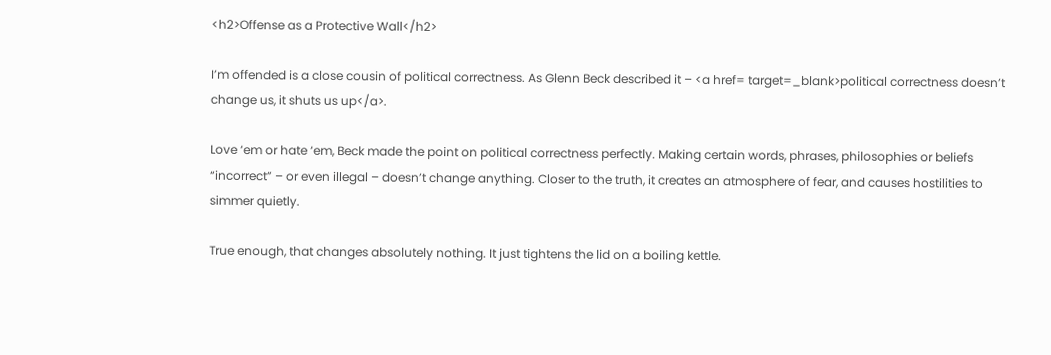<h2>Offense as a Protective Wall</h2>

I’m offended is a close cousin of political correctness. As Glenn Beck described it – <a href= target=_blank>political correctness doesn’t change us, it shuts us up</a>.

Love ‘em or hate ‘em, Beck made the point on political correctness perfectly. Making certain words, phrases, philosophies or beliefs “incorrect” – or even illegal – doesn’t change anything. Closer to the truth, it creates an atmosphere of fear, and causes hostilities to simmer quietly.

True enough, that changes absolutely nothing. It just tightens the lid on a boiling kettle.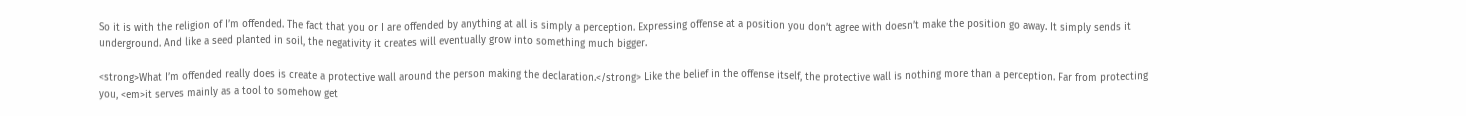So it is with the religion of I’m offended. The fact that you or I are offended by anything at all is simply a perception. Expressing offense at a position you don’t agree with doesn’t make the position go away. It simply sends it underground. And like a seed planted in soil, the negativity it creates will eventually grow into something much bigger.

<strong>What I’m offended really does is create a protective wall around the person making the declaration.</strong> Like the belief in the offense itself, the protective wall is nothing more than a perception. Far from protecting you, <em>it serves mainly as a tool to somehow get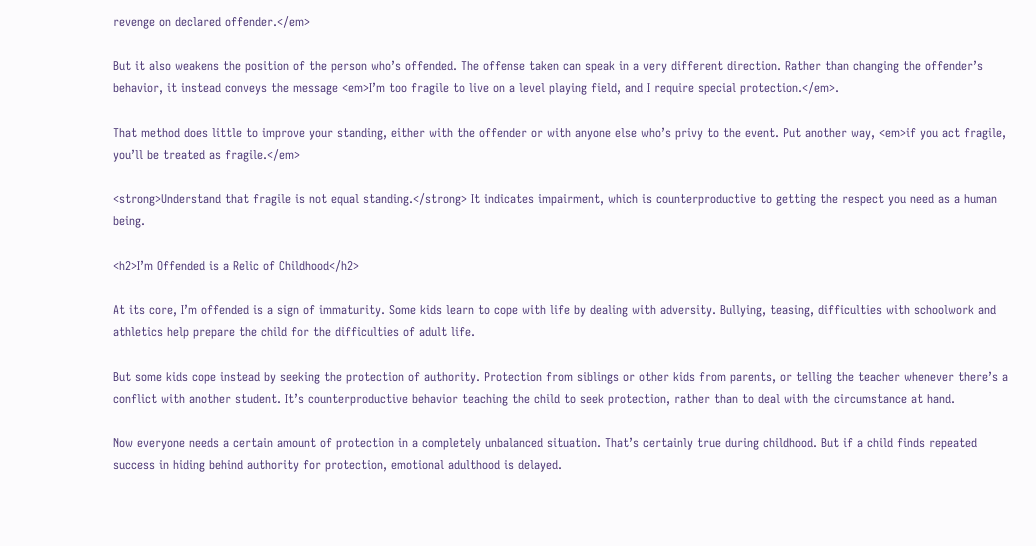revenge on declared offender.</em>

But it also weakens the position of the person who’s offended. The offense taken can speak in a very different direction. Rather than changing the offender’s behavior, it instead conveys the message <em>I’m too fragile to live on a level playing field, and I require special protection.</em>.

That method does little to improve your standing, either with the offender or with anyone else who’s privy to the event. Put another way, <em>if you act fragile, you’ll be treated as fragile.</em>

<strong>Understand that fragile is not equal standing.</strong> It indicates impairment, which is counterproductive to getting the respect you need as a human being.

<h2>I’m Offended is a Relic of Childhood</h2>

At its core, I’m offended is a sign of immaturity. Some kids learn to cope with life by dealing with adversity. Bullying, teasing, difficulties with schoolwork and athletics help prepare the child for the difficulties of adult life.

But some kids cope instead by seeking the protection of authority. Protection from siblings or other kids from parents, or telling the teacher whenever there’s a conflict with another student. It’s counterproductive behavior teaching the child to seek protection, rather than to deal with the circumstance at hand.

Now everyone needs a certain amount of protection in a completely unbalanced situation. That’s certainly true during childhood. But if a child finds repeated success in hiding behind authority for protection, emotional adulthood is delayed.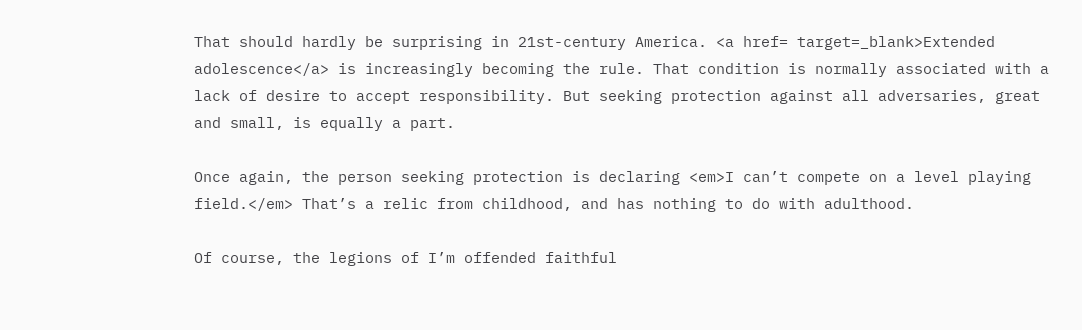That should hardly be surprising in 21st-century America. <a href= target=_blank>Extended adolescence</a> is increasingly becoming the rule. That condition is normally associated with a lack of desire to accept responsibility. But seeking protection against all adversaries, great and small, is equally a part.

Once again, the person seeking protection is declaring <em>I can’t compete on a level playing field.</em> That’s a relic from childhood, and has nothing to do with adulthood.

Of course, the legions of I’m offended faithful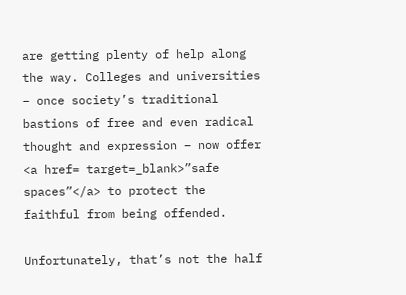are getting plenty of help along the way. Colleges and universities – once society’s traditional bastions of free and even radical thought and expression – now offer <a href= target=_blank>”safe spaces”</a> to protect the faithful from being offended.

Unfortunately, that’s not the half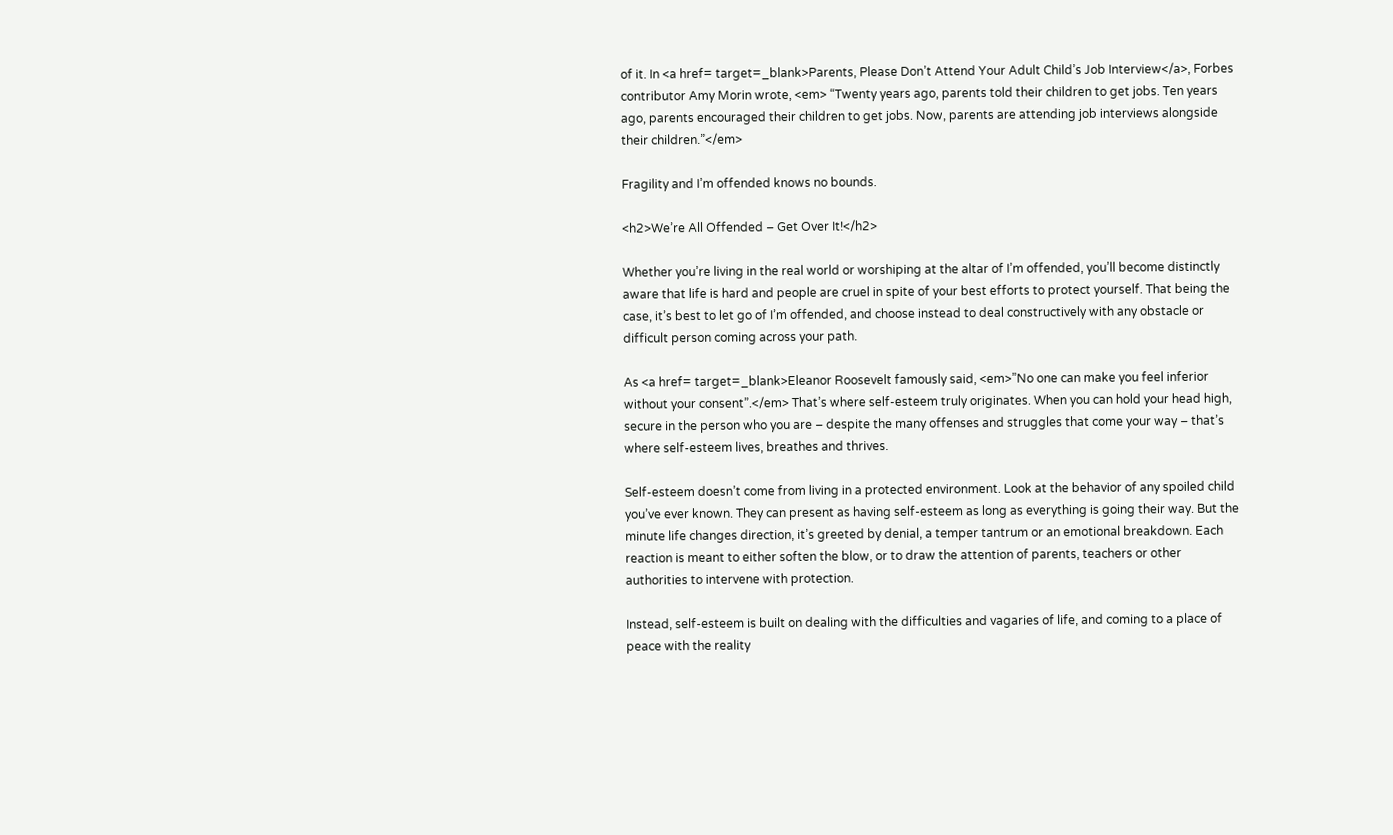of it. In <a href= target=_blank>Parents, Please Don’t Attend Your Adult Child’s Job Interview</a>, Forbes contributor Amy Morin wrote, <em> “Twenty years ago, parents told their children to get jobs. Ten years ago, parents encouraged their children to get jobs. Now, parents are attending job interviews alongside their children.”</em>

Fragility and I’m offended knows no bounds.

<h2>We’re All Offended – Get Over It!</h2>

Whether you’re living in the real world or worshiping at the altar of I’m offended, you’ll become distinctly aware that life is hard and people are cruel in spite of your best efforts to protect yourself. That being the case, it’s best to let go of I’m offended, and choose instead to deal constructively with any obstacle or difficult person coming across your path.

As <a href= target=_blank>Eleanor Roosevelt famously said, <em>”No one can make you feel inferior without your consent”.</em> That’s where self-esteem truly originates. When you can hold your head high, secure in the person who you are – despite the many offenses and struggles that come your way – that’s where self-esteem lives, breathes and thrives.

Self-esteem doesn’t come from living in a protected environment. Look at the behavior of any spoiled child you’ve ever known. They can present as having self-esteem as long as everything is going their way. But the minute life changes direction, it’s greeted by denial, a temper tantrum or an emotional breakdown. Each reaction is meant to either soften the blow, or to draw the attention of parents, teachers or other authorities to intervene with protection.

Instead, self-esteem is built on dealing with the difficulties and vagaries of life, and coming to a place of peace with the reality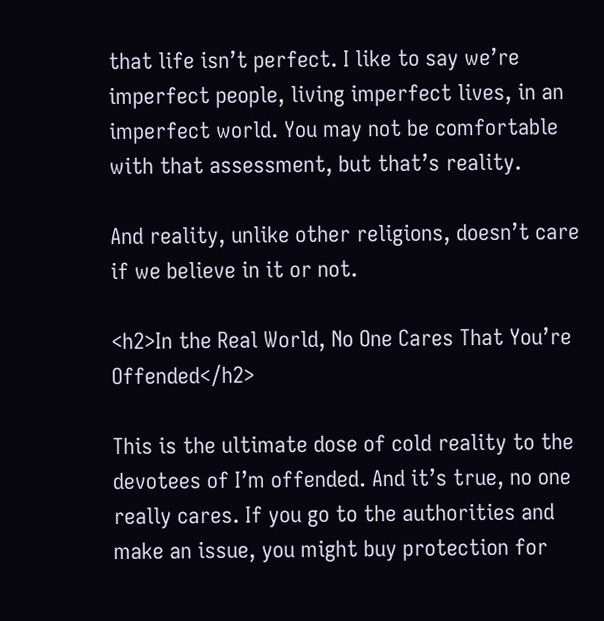that life isn’t perfect. I like to say we’re imperfect people, living imperfect lives, in an imperfect world. You may not be comfortable with that assessment, but that’s reality.

And reality, unlike other religions, doesn’t care if we believe in it or not.

<h2>In the Real World, No One Cares That You’re Offended</h2>

This is the ultimate dose of cold reality to the devotees of I’m offended. And it’s true, no one really cares. If you go to the authorities and make an issue, you might buy protection for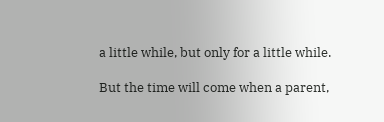a little while, but only for a little while.

But the time will come when a parent,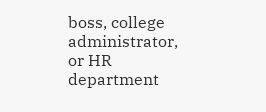boss, college administrator, or HR department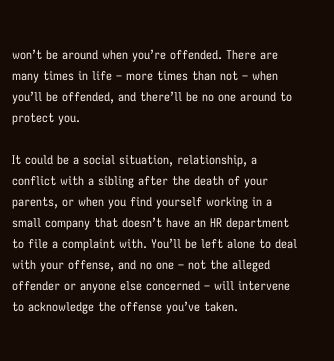won’t be around when you’re offended. There are many times in life – more times than not – when you’ll be offended, and there’ll be no one around to protect you.

It could be a social situation, relationship, a conflict with a sibling after the death of your parents, or when you find yourself working in a small company that doesn’t have an HR department to file a complaint with. You’ll be left alone to deal with your offense, and no one – not the alleged offender or anyone else concerned – will intervene to acknowledge the offense you’ve taken.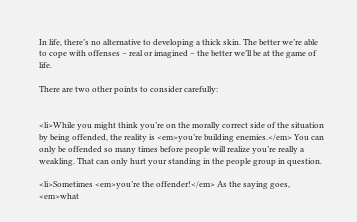In life, there’s no alternative to developing a thick skin. The better we’re able to cope with offenses – real or imagined – the better we’ll be at the game of life.

There are two other points to consider carefully:


<li>While you might think you’re on the morally correct side of the situation by being offended, the reality is <em>you’re building enemies.</em> You can only be offended so many times before people will realize you’re really a weakling. That can only hurt your standing in the people group in question.

<li>Sometimes <em>you’re the offender!</em> As the saying goes, <em>what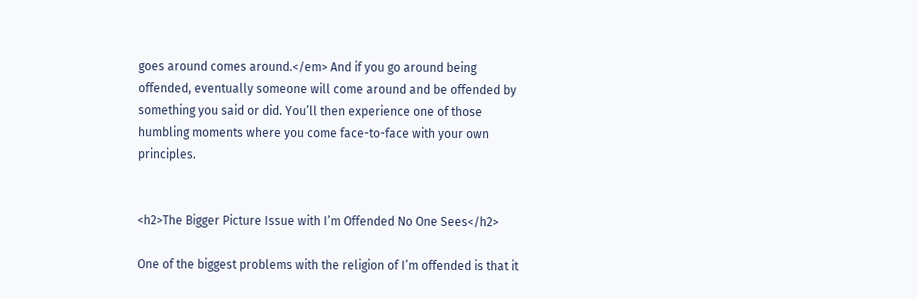goes around comes around.</em> And if you go around being offended, eventually someone will come around and be offended by something you said or did. You’ll then experience one of those humbling moments where you come face-to-face with your own principles.


<h2>The Bigger Picture Issue with I’m Offended No One Sees</h2>

One of the biggest problems with the religion of I’m offended is that it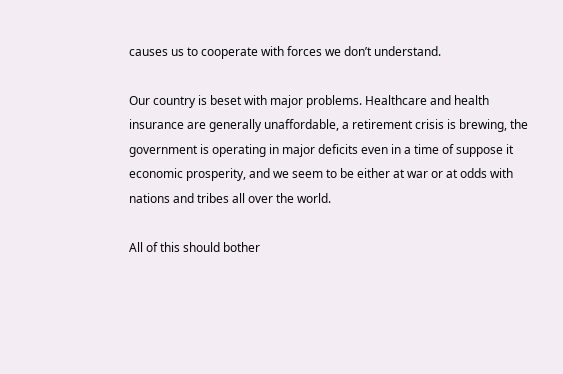causes us to cooperate with forces we don’t understand.

Our country is beset with major problems. Healthcare and health insurance are generally unaffordable, a retirement crisis is brewing, the government is operating in major deficits even in a time of suppose it economic prosperity, and we seem to be either at war or at odds with nations and tribes all over the world.

All of this should bother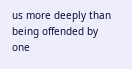us more deeply than being offended by one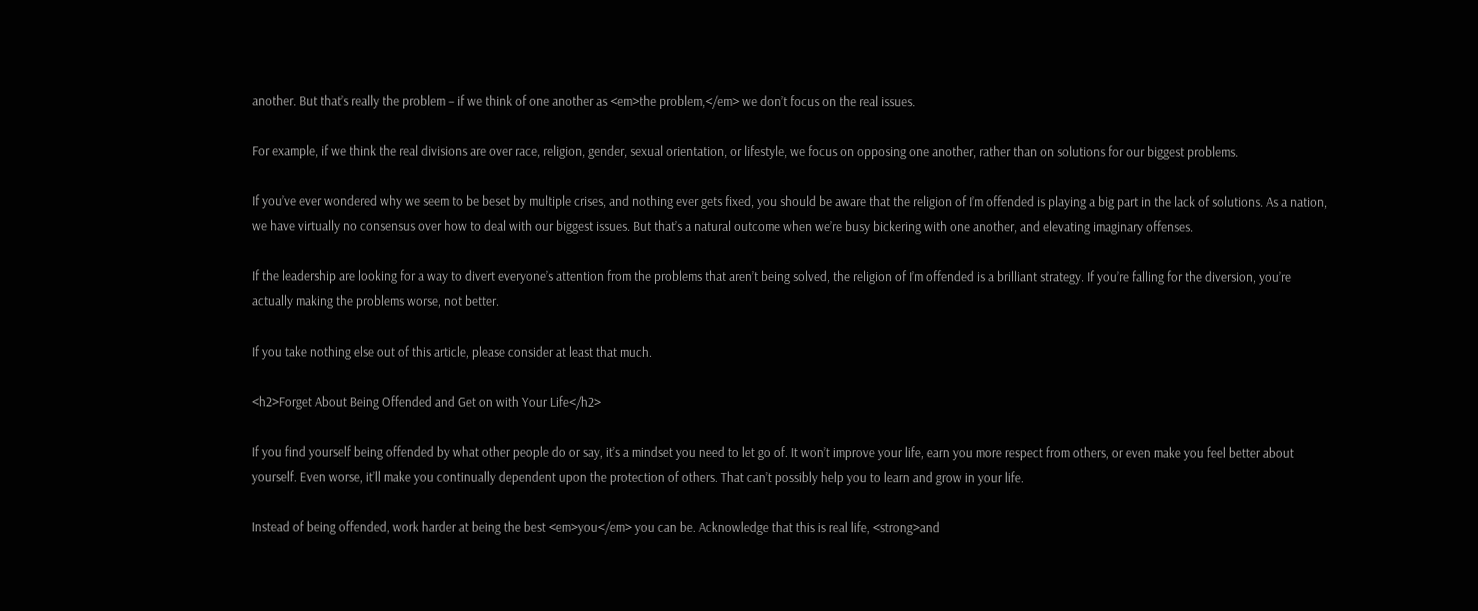another. But that’s really the problem – if we think of one another as <em>the problem,</em> we don’t focus on the real issues.

For example, if we think the real divisions are over race, religion, gender, sexual orientation, or lifestyle, we focus on opposing one another, rather than on solutions for our biggest problems.

If you’ve ever wondered why we seem to be beset by multiple crises, and nothing ever gets fixed, you should be aware that the religion of I’m offended is playing a big part in the lack of solutions. As a nation, we have virtually no consensus over how to deal with our biggest issues. But that’s a natural outcome when we’re busy bickering with one another, and elevating imaginary offenses.

If the leadership are looking for a way to divert everyone’s attention from the problems that aren’t being solved, the religion of I’m offended is a brilliant strategy. If you’re falling for the diversion, you’re actually making the problems worse, not better.

If you take nothing else out of this article, please consider at least that much.

<h2>Forget About Being Offended and Get on with Your Life</h2>

If you find yourself being offended by what other people do or say, it’s a mindset you need to let go of. It won’t improve your life, earn you more respect from others, or even make you feel better about yourself. Even worse, it’ll make you continually dependent upon the protection of others. That can’t possibly help you to learn and grow in your life.

Instead of being offended, work harder at being the best <em>you</em> you can be. Acknowledge that this is real life, <strong>and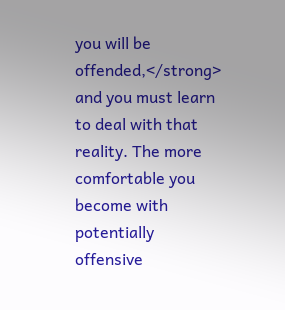you will be offended,</strong> and you must learn to deal with that reality. The more comfortable you become with potentially offensive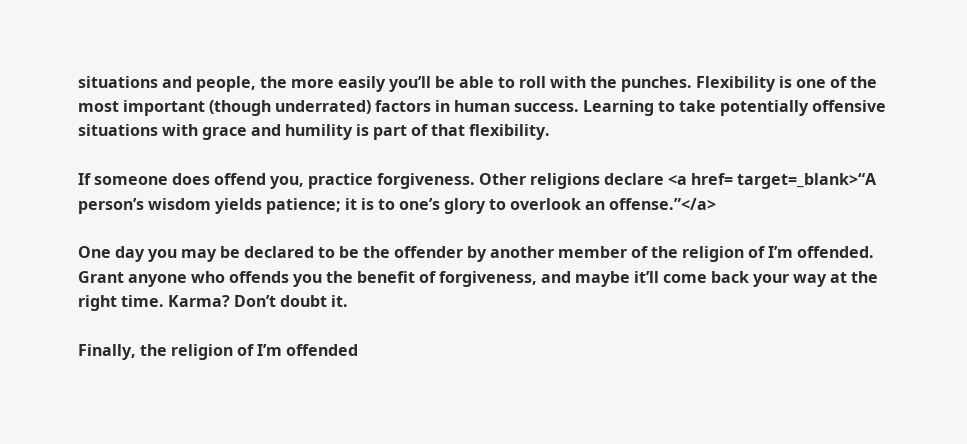situations and people, the more easily you’ll be able to roll with the punches. Flexibility is one of the most important (though underrated) factors in human success. Learning to take potentially offensive situations with grace and humility is part of that flexibility.

If someone does offend you, practice forgiveness. Other religions declare <a href= target=_blank>“A person’s wisdom yields patience; it is to one’s glory to overlook an offense.”</a>

One day you may be declared to be the offender by another member of the religion of I’m offended. Grant anyone who offends you the benefit of forgiveness, and maybe it’ll come back your way at the right time. Karma? Don’t doubt it.

Finally, the religion of I’m offended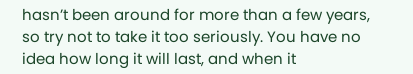hasn’t been around for more than a few years, so try not to take it too seriously. You have no idea how long it will last, and when it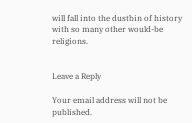will fall into the dustbin of history with so many other would-be religions.


Leave a Reply

Your email address will not be published.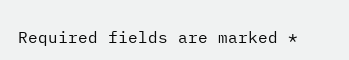Required fields are marked *